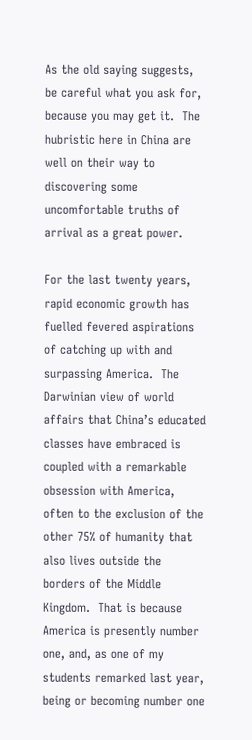As the old saying suggests, be careful what you ask for, because you may get it.  The hubristic here in China are well on their way to discovering some uncomfortable truths of arrival as a great power.

For the last twenty years, rapid economic growth has fuelled fevered aspirations of catching up with and surpassing America.  The Darwinian view of world affairs that China’s educated classes have embraced is coupled with a remarkable obsession with America, often to the exclusion of the other 75% of humanity that also lives outside the borders of the Middle Kingdom.  That is because America is presently number one, and, as one of my students remarked last year, being or becoming number one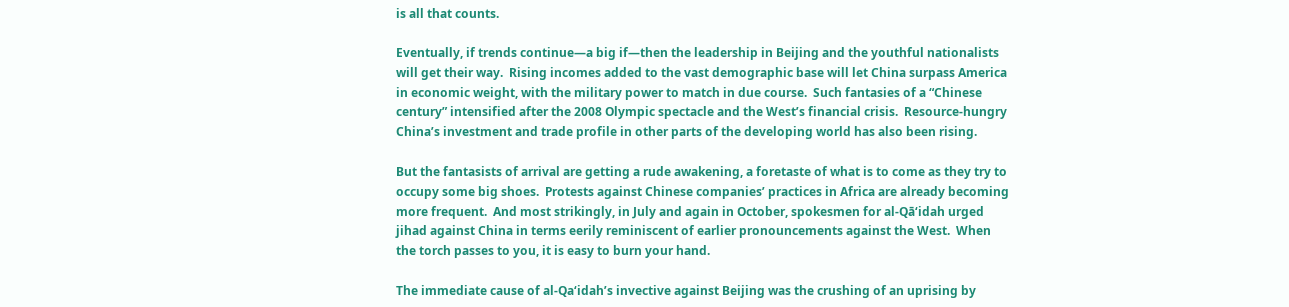is all that counts.

Eventually, if trends continue—a big if—then the leadership in Beijing and the youthful nationalists will get their way.  Rising incomes added to the vast demographic base will let China surpass America in economic weight, with the military power to match in due course.  Such fantasies of a “Chinese century” intensified after the 2008 Olympic spectacle and the West’s financial crisis.  Resource-hungry China’s investment and trade profile in other parts of the developing world has also been rising.

But the fantasists of arrival are getting a rude awakening, a foretaste of what is to come as they try to occupy some big shoes.  Protests against Chinese companies’ practices in Africa are already becoming more frequent.  And most strikingly, in July and again in October, spokesmen for al-Qā‘idah urged jihad against China in terms eerily reminiscent of earlier pronouncements against the West.  When the torch passes to you, it is easy to burn your hand.

The immediate cause of al-Qa‘idah’s invective against Beijing was the crushing of an uprising by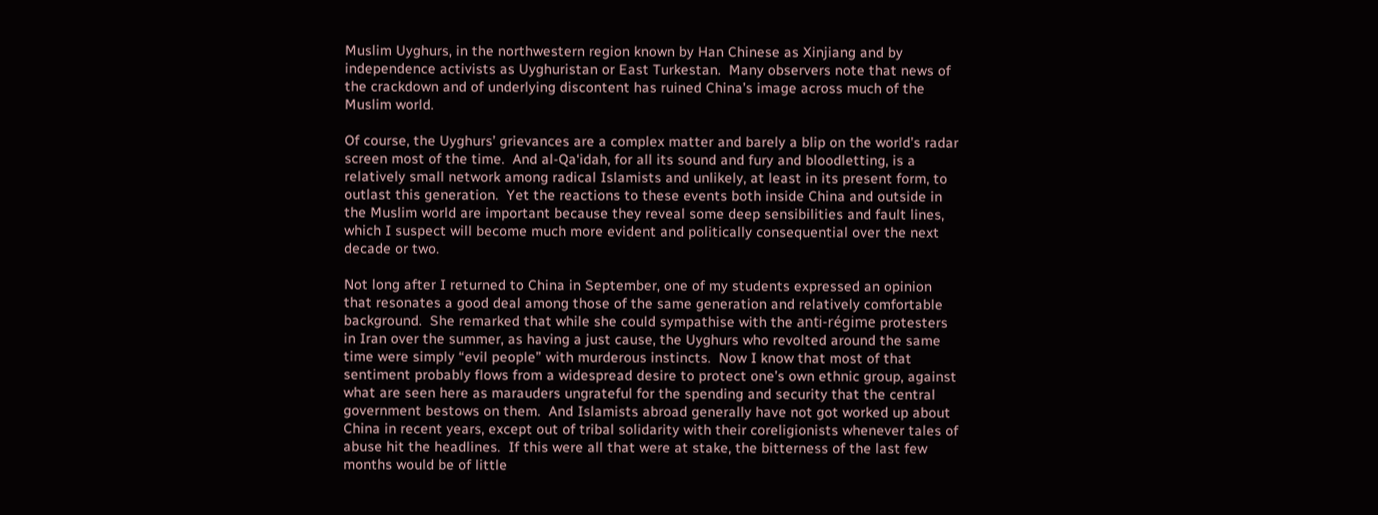Muslim Uyghurs, in the northwestern region known by Han Chinese as Xinjiang and by independence activists as Uyghuristan or East Turkestan.  Many observers note that news of the crackdown and of underlying discontent has ruined China’s image across much of the Muslim world.

Of course, the Uyghurs’ grievances are a complex matter and barely a blip on the world’s radar screen most of the time.  And al-Qa‘idah, for all its sound and fury and bloodletting, is a relatively small network among radical Islamists and unlikely, at least in its present form, to outlast this generation.  Yet the reactions to these events both inside China and outside in the Muslim world are important because they reveal some deep sensibilities and fault lines, which I suspect will become much more evident and politically consequential over the next decade or two.

Not long after I returned to China in September, one of my students expressed an opinion that resonates a good deal among those of the same generation and relatively comfortable background.  She remarked that while she could sympathise with the anti-régime protesters in Iran over the summer, as having a just cause, the Uyghurs who revolted around the same time were simply “evil people” with murderous instincts.  Now I know that most of that sentiment probably flows from a widespread desire to protect one’s own ethnic group, against what are seen here as marauders ungrateful for the spending and security that the central government bestows on them.  And Islamists abroad generally have not got worked up about China in recent years, except out of tribal solidarity with their coreligionists whenever tales of abuse hit the headlines.  If this were all that were at stake, the bitterness of the last few months would be of little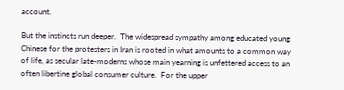account.

But the instincts run deeper.  The widespread sympathy among educated young Chinese for the protesters in Iran is rooted in what amounts to a common way of life, as secular late-moderns whose main yearning is unfettered access to an often libertine global consumer culture.  For the upper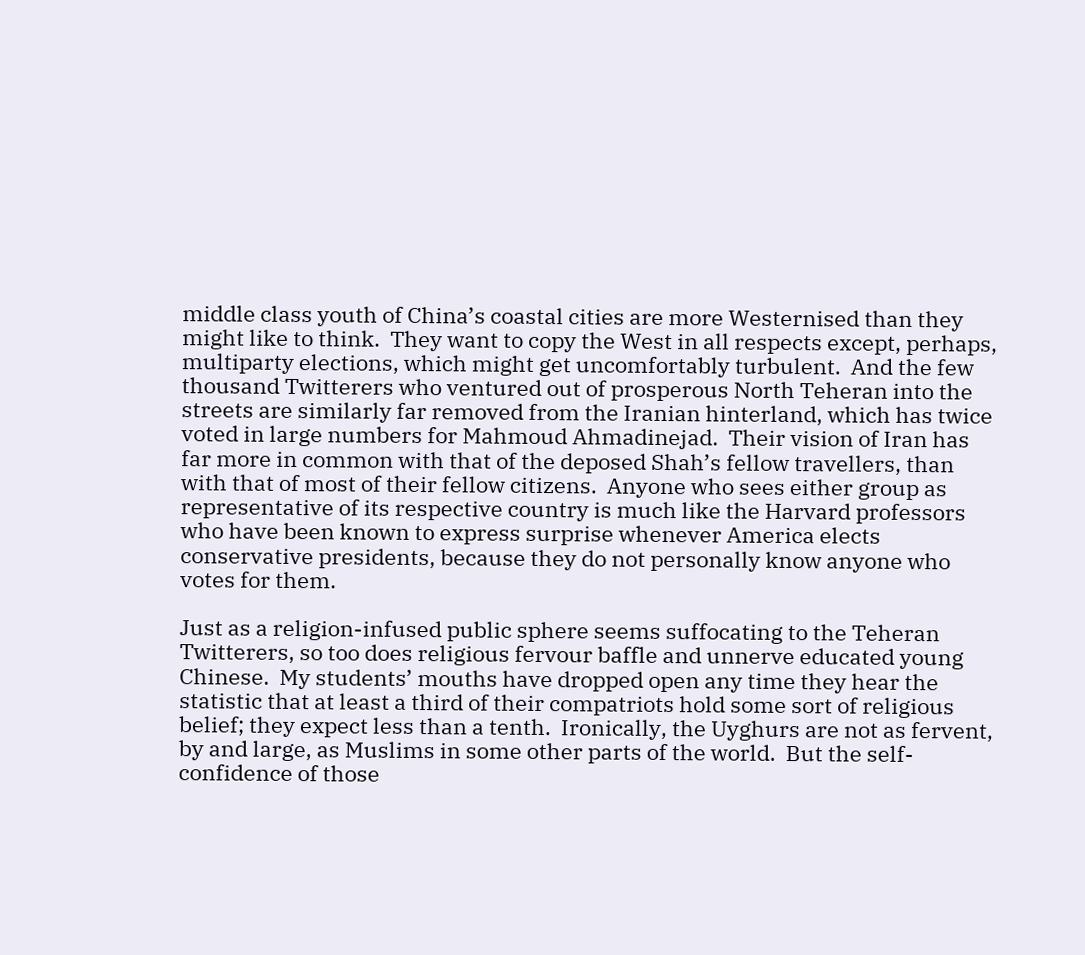middle class youth of China’s coastal cities are more Westernised than they might like to think.  They want to copy the West in all respects except, perhaps, multiparty elections, which might get uncomfortably turbulent.  And the few thousand Twitterers who ventured out of prosperous North Teheran into the streets are similarly far removed from the Iranian hinterland, which has twice voted in large numbers for Mahmoud Ahmadinejad.  Their vision of Iran has far more in common with that of the deposed Shah’s fellow travellers, than with that of most of their fellow citizens.  Anyone who sees either group as representative of its respective country is much like the Harvard professors who have been known to express surprise whenever America elects conservative presidents, because they do not personally know anyone who votes for them.

Just as a religion-infused public sphere seems suffocating to the Teheran Twitterers, so too does religious fervour baffle and unnerve educated young Chinese.  My students’ mouths have dropped open any time they hear the statistic that at least a third of their compatriots hold some sort of religious belief; they expect less than a tenth.  Ironically, the Uyghurs are not as fervent, by and large, as Muslims in some other parts of the world.  But the self-confidence of those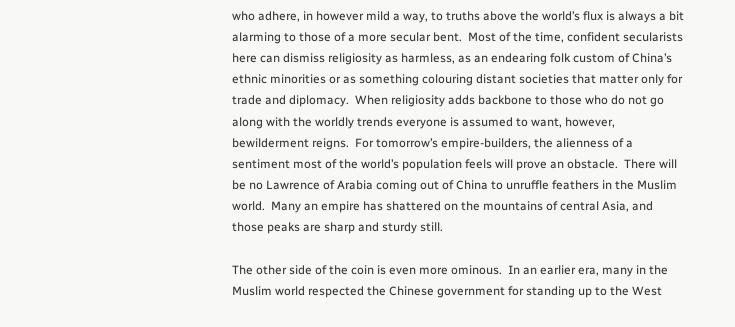who adhere, in however mild a way, to truths above the world’s flux is always a bit alarming to those of a more secular bent.  Most of the time, confident secularists here can dismiss religiosity as harmless, as an endearing folk custom of China’s ethnic minorities or as something colouring distant societies that matter only for trade and diplomacy.  When religiosity adds backbone to those who do not go along with the worldly trends everyone is assumed to want, however, bewilderment reigns.  For tomorrow’s empire-builders, the alienness of a sentiment most of the world’s population feels will prove an obstacle.  There will be no Lawrence of Arabia coming out of China to unruffle feathers in the Muslim world.  Many an empire has shattered on the mountains of central Asia, and those peaks are sharp and sturdy still.

The other side of the coin is even more ominous.  In an earlier era, many in the Muslim world respected the Chinese government for standing up to the West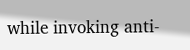while invoking anti-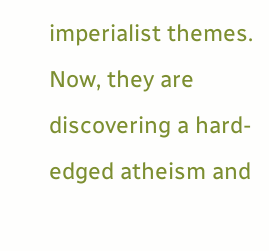imperialist themes.  Now, they are discovering a hard-edged atheism and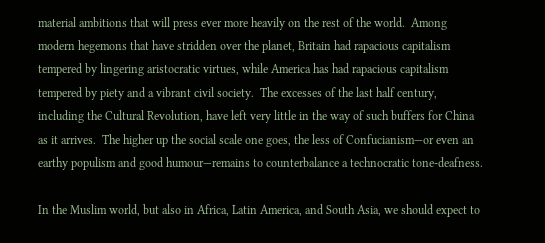material ambitions that will press ever more heavily on the rest of the world.  Among modern hegemons that have stridden over the planet, Britain had rapacious capitalism tempered by lingering aristocratic virtues, while America has had rapacious capitalism tempered by piety and a vibrant civil society.  The excesses of the last half century, including the Cultural Revolution, have left very little in the way of such buffers for China as it arrives.  The higher up the social scale one goes, the less of Confucianism—or even an earthy populism and good humour—remains to counterbalance a technocratic tone-deafness.

In the Muslim world, but also in Africa, Latin America, and South Asia, we should expect to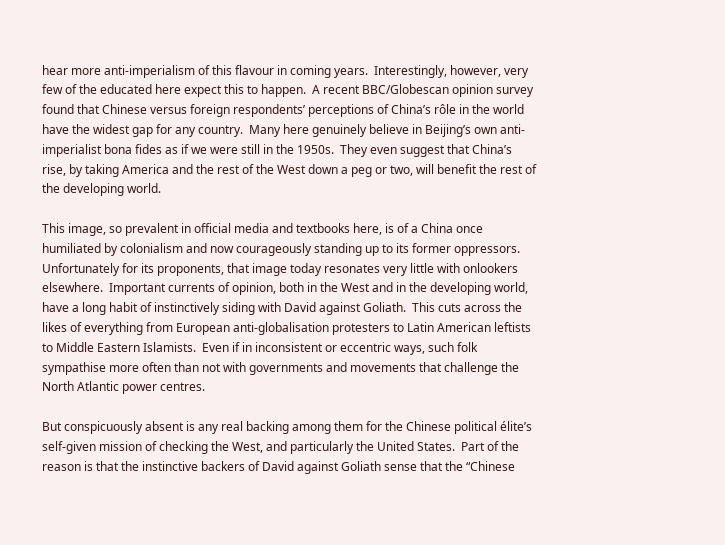hear more anti-imperialism of this flavour in coming years.  Interestingly, however, very few of the educated here expect this to happen.  A recent BBC/Globescan opinion survey found that Chinese versus foreign respondents’ perceptions of China’s rôle in the world have the widest gap for any country.  Many here genuinely believe in Beijing’s own anti-imperialist bona fides as if we were still in the 1950s.  They even suggest that China’s rise, by taking America and the rest of the West down a peg or two, will benefit the rest of the developing world.

This image, so prevalent in official media and textbooks here, is of a China once humiliated by colonialism and now courageously standing up to its former oppressors.  Unfortunately for its proponents, that image today resonates very little with onlookers elsewhere.  Important currents of opinion, both in the West and in the developing world, have a long habit of instinctively siding with David against Goliath.  This cuts across the likes of everything from European anti-globalisation protesters to Latin American leftists to Middle Eastern Islamists.  Even if in inconsistent or eccentric ways, such folk sympathise more often than not with governments and movements that challenge the North Atlantic power centres.

But conspicuously absent is any real backing among them for the Chinese political élite’s self-given mission of checking the West, and particularly the United States.  Part of the reason is that the instinctive backers of David against Goliath sense that the “Chinese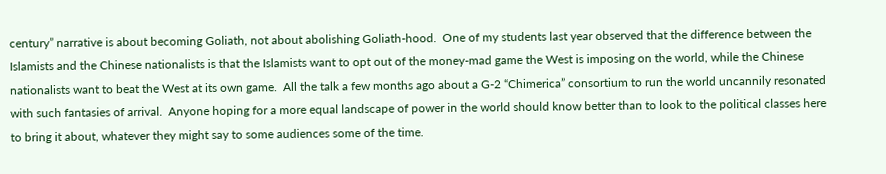century” narrative is about becoming Goliath, not about abolishing Goliath-hood.  One of my students last year observed that the difference between the Islamists and the Chinese nationalists is that the Islamists want to opt out of the money-mad game the West is imposing on the world, while the Chinese nationalists want to beat the West at its own game.  All the talk a few months ago about a G-2 “Chimerica” consortium to run the world uncannily resonated with such fantasies of arrival.  Anyone hoping for a more equal landscape of power in the world should know better than to look to the political classes here to bring it about, whatever they might say to some audiences some of the time.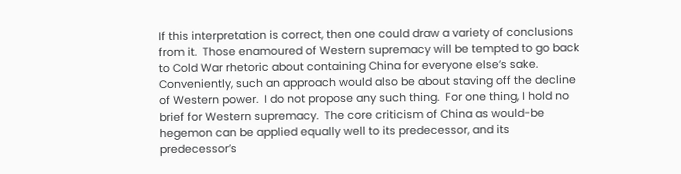If this interpretation is correct, then one could draw a variety of conclusions from it.  Those enamoured of Western supremacy will be tempted to go back to Cold War rhetoric about containing China for everyone else’s sake.  Conveniently, such an approach would also be about staving off the decline of Western power.  I do not propose any such thing.  For one thing, I hold no brief for Western supremacy.  The core criticism of China as would-be hegemon can be applied equally well to its predecessor, and its predecessor’s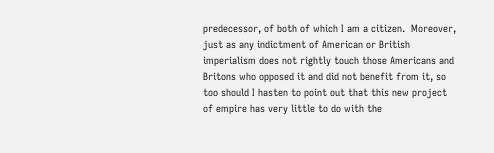predecessor, of both of which I am a citizen.  Moreover, just as any indictment of American or British imperialism does not rightly touch those Americans and Britons who opposed it and did not benefit from it, so too should I hasten to point out that this new project of empire has very little to do with the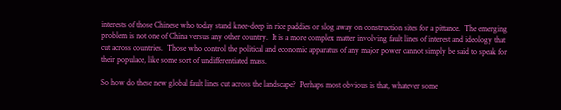interests of those Chinese who today stand knee-deep in rice paddies or slog away on construction sites for a pittance.  The emerging problem is not one of China versus any other country.  It is a more complex matter involving fault lines of interest and ideology that cut across countries.  Those who control the political and economic apparatus of any major power cannot simply be said to speak for their populace, like some sort of undifferentiated mass.

So how do these new global fault lines cut across the landscape?  Perhaps most obvious is that, whatever some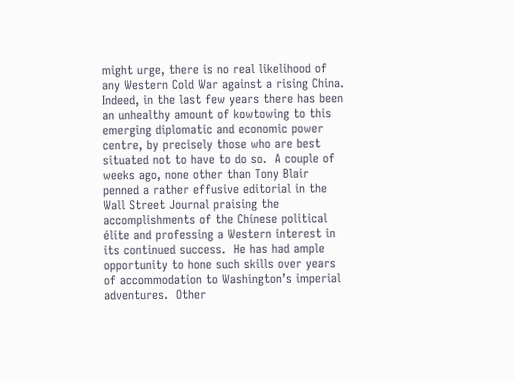might urge, there is no real likelihood of any Western Cold War against a rising China.  Indeed, in the last few years there has been an unhealthy amount of kowtowing to this emerging diplomatic and economic power centre, by precisely those who are best situated not to have to do so.  A couple of weeks ago, none other than Tony Blair penned a rather effusive editorial in the Wall Street Journal praising the accomplishments of the Chinese political élite and professing a Western interest in its continued success.  He has had ample opportunity to hone such skills over years of accommodation to Washington’s imperial adventures.  Other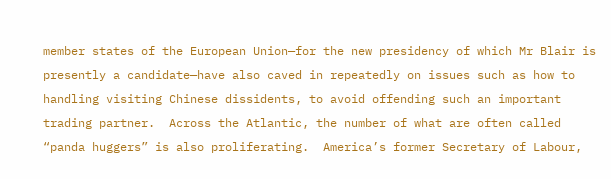member states of the European Union—for the new presidency of which Mr Blair is presently a candidate—have also caved in repeatedly on issues such as how to handling visiting Chinese dissidents, to avoid offending such an important trading partner.  Across the Atlantic, the number of what are often called “panda huggers” is also proliferating.  America’s former Secretary of Labour,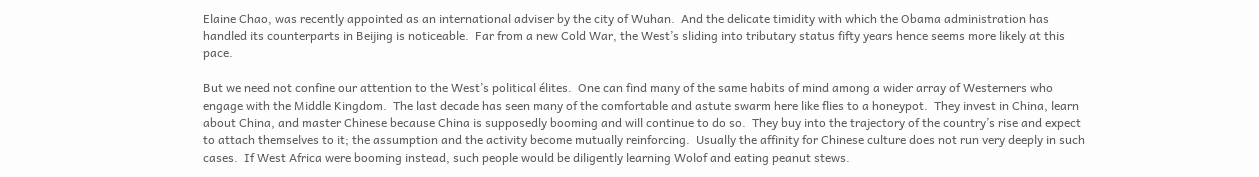Elaine Chao, was recently appointed as an international adviser by the city of Wuhan.  And the delicate timidity with which the Obama administration has handled its counterparts in Beijing is noticeable.  Far from a new Cold War, the West’s sliding into tributary status fifty years hence seems more likely at this pace.

But we need not confine our attention to the West’s political élites.  One can find many of the same habits of mind among a wider array of Westerners who engage with the Middle Kingdom.  The last decade has seen many of the comfortable and astute swarm here like flies to a honeypot.  They invest in China, learn about China, and master Chinese because China is supposedly booming and will continue to do so.  They buy into the trajectory of the country’s rise and expect to attach themselves to it; the assumption and the activity become mutually reinforcing.  Usually the affinity for Chinese culture does not run very deeply in such cases.  If West Africa were booming instead, such people would be diligently learning Wolof and eating peanut stews.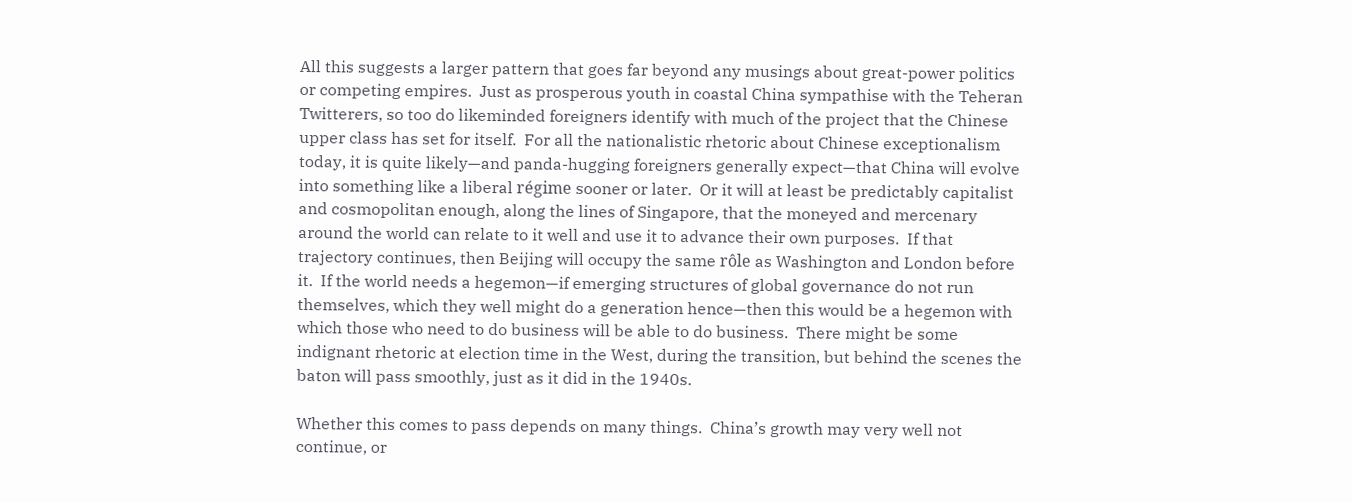All this suggests a larger pattern that goes far beyond any musings about great-power politics or competing empires.  Just as prosperous youth in coastal China sympathise with the Teheran Twitterers, so too do likeminded foreigners identify with much of the project that the Chinese upper class has set for itself.  For all the nationalistic rhetoric about Chinese exceptionalism today, it is quite likely—and panda-hugging foreigners generally expect—that China will evolve into something like a liberal régime sooner or later.  Or it will at least be predictably capitalist and cosmopolitan enough, along the lines of Singapore, that the moneyed and mercenary around the world can relate to it well and use it to advance their own purposes.  If that trajectory continues, then Beijing will occupy the same rôle as Washington and London before it.  If the world needs a hegemon—if emerging structures of global governance do not run themselves, which they well might do a generation hence—then this would be a hegemon with which those who need to do business will be able to do business.  There might be some indignant rhetoric at election time in the West, during the transition, but behind the scenes the baton will pass smoothly, just as it did in the 1940s.

Whether this comes to pass depends on many things.  China’s growth may very well not continue, or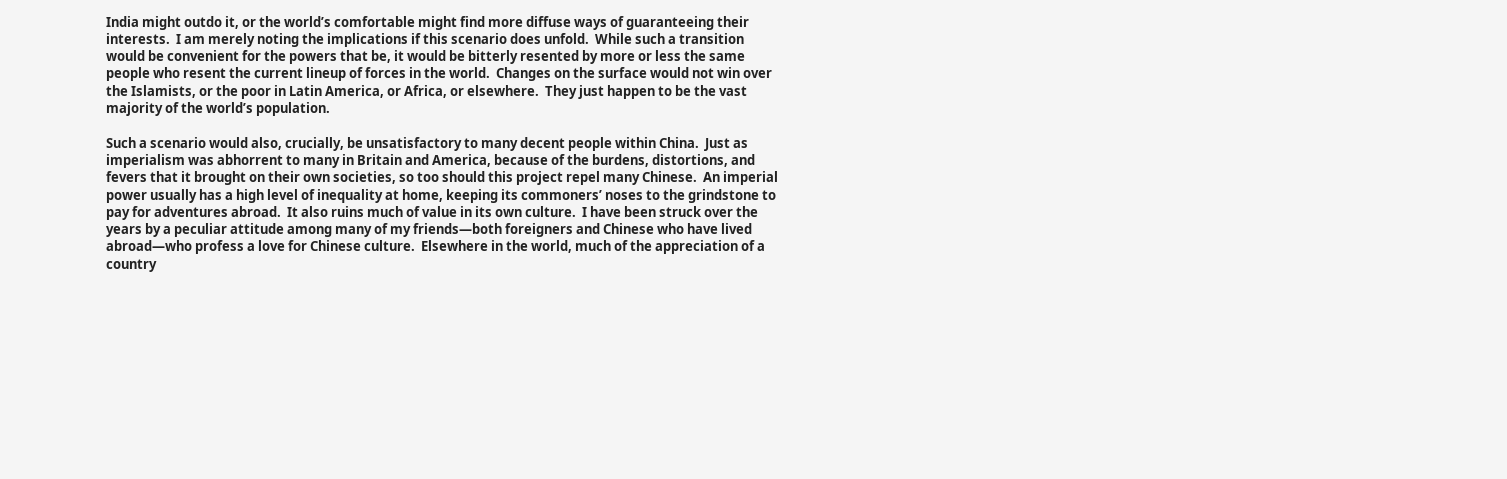India might outdo it, or the world’s comfortable might find more diffuse ways of guaranteeing their interests.  I am merely noting the implications if this scenario does unfold.  While such a transition would be convenient for the powers that be, it would be bitterly resented by more or less the same people who resent the current lineup of forces in the world.  Changes on the surface would not win over the Islamists, or the poor in Latin America, or Africa, or elsewhere.  They just happen to be the vast majority of the world’s population.

Such a scenario would also, crucially, be unsatisfactory to many decent people within China.  Just as imperialism was abhorrent to many in Britain and America, because of the burdens, distortions, and fevers that it brought on their own societies, so too should this project repel many Chinese.  An imperial power usually has a high level of inequality at home, keeping its commoners’ noses to the grindstone to pay for adventures abroad.  It also ruins much of value in its own culture.  I have been struck over the years by a peculiar attitude among many of my friends—both foreigners and Chinese who have lived abroad—who profess a love for Chinese culture.  Elsewhere in the world, much of the appreciation of a country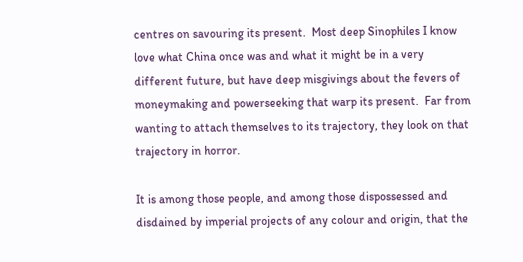centres on savouring its present.  Most deep Sinophiles I know love what China once was and what it might be in a very different future, but have deep misgivings about the fevers of moneymaking and powerseeking that warp its present.  Far from wanting to attach themselves to its trajectory, they look on that trajectory in horror.

It is among those people, and among those dispossessed and disdained by imperial projects of any colour and origin, that the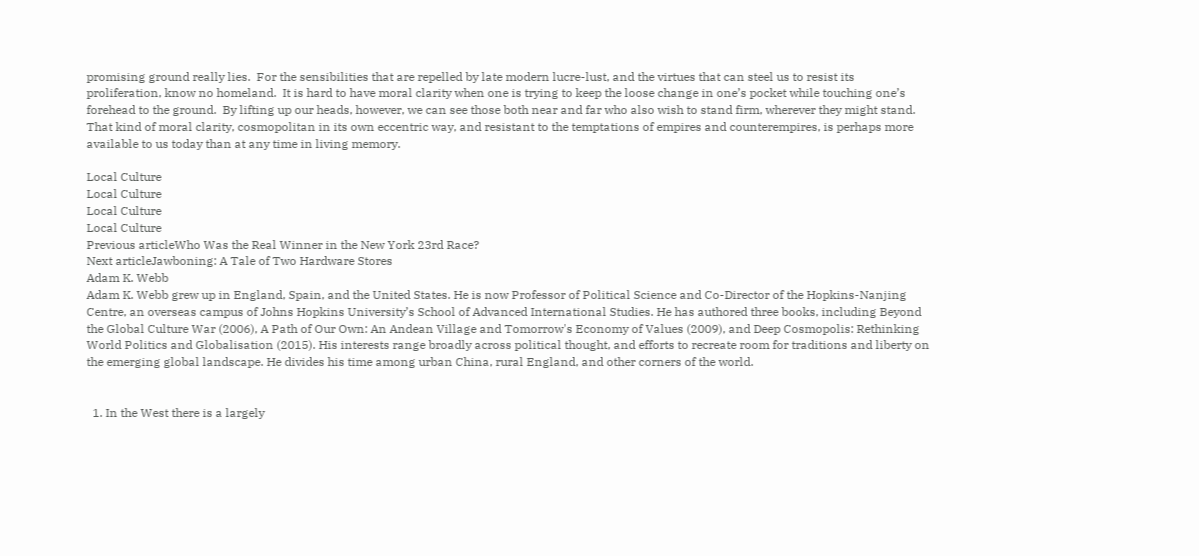promising ground really lies.  For the sensibilities that are repelled by late modern lucre-lust, and the virtues that can steel us to resist its proliferation, know no homeland.  It is hard to have moral clarity when one is trying to keep the loose change in one’s pocket while touching one’s forehead to the ground.  By lifting up our heads, however, we can see those both near and far who also wish to stand firm, wherever they might stand.  That kind of moral clarity, cosmopolitan in its own eccentric way, and resistant to the temptations of empires and counterempires, is perhaps more available to us today than at any time in living memory.

Local Culture
Local Culture
Local Culture
Local Culture
Previous articleWho Was the Real Winner in the New York 23rd Race?
Next articleJawboning: A Tale of Two Hardware Stores
Adam K. Webb
Adam K. Webb grew up in England, Spain, and the United States. He is now Professor of Political Science and Co-Director of the Hopkins-Nanjing Centre, an overseas campus of Johns Hopkins University’s School of Advanced International Studies. He has authored three books, including Beyond the Global Culture War (2006), A Path of Our Own: An Andean Village and Tomorrow's Economy of Values (2009), and Deep Cosmopolis: Rethinking World Politics and Globalisation (2015). His interests range broadly across political thought, and efforts to recreate room for traditions and liberty on the emerging global landscape. He divides his time among urban China, rural England, and other corners of the world.


  1. In the West there is a largely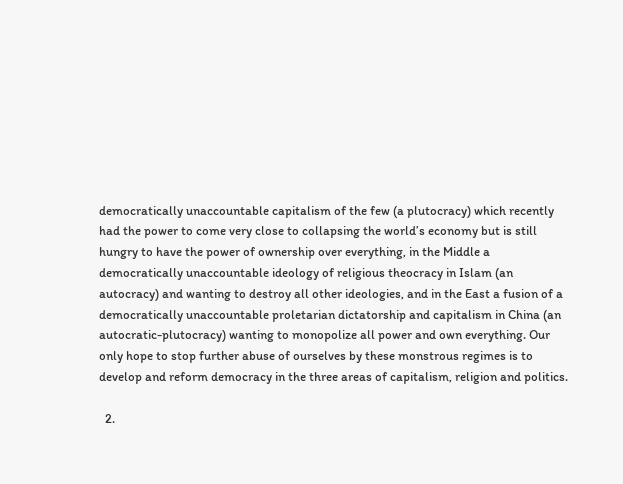democratically unaccountable capitalism of the few (a plutocracy) which recently had the power to come very close to collapsing the world’s economy but is still hungry to have the power of ownership over everything, in the Middle a democratically unaccountable ideology of religious theocracy in Islam (an autocracy) and wanting to destroy all other ideologies, and in the East a fusion of a democratically unaccountable proletarian dictatorship and capitalism in China (an autocratic-plutocracy) wanting to monopolize all power and own everything. Our only hope to stop further abuse of ourselves by these monstrous regimes is to develop and reform democracy in the three areas of capitalism, religion and politics.

  2.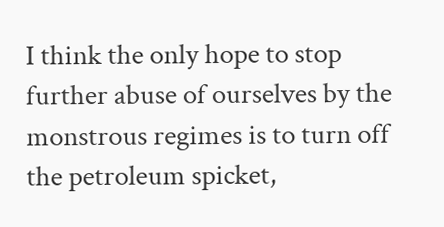I think the only hope to stop further abuse of ourselves by the monstrous regimes is to turn off the petroleum spicket,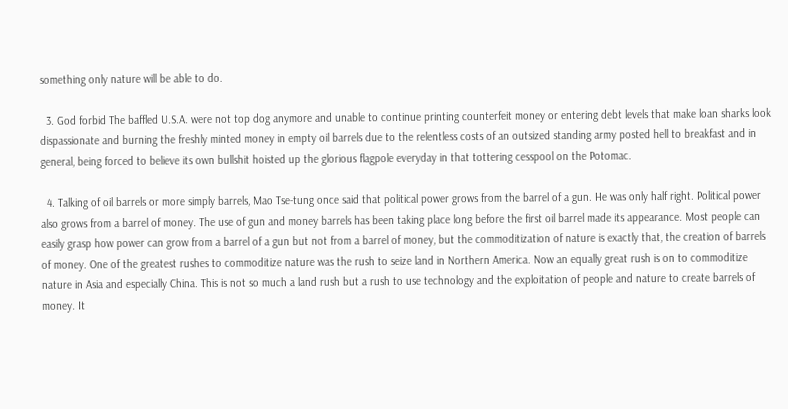something only nature will be able to do.

  3. God forbid The baffled U.S.A. were not top dog anymore and unable to continue printing counterfeit money or entering debt levels that make loan sharks look dispassionate and burning the freshly minted money in empty oil barrels due to the relentless costs of an outsized standing army posted hell to breakfast and in general, being forced to believe its own bullshit hoisted up the glorious flagpole everyday in that tottering cesspool on the Potomac.

  4. Talking of oil barrels or more simply barrels, Mao Tse-tung once said that political power grows from the barrel of a gun. He was only half right. Political power also grows from a barrel of money. The use of gun and money barrels has been taking place long before the first oil barrel made its appearance. Most people can easily grasp how power can grow from a barrel of a gun but not from a barrel of money, but the commoditization of nature is exactly that, the creation of barrels of money. One of the greatest rushes to commoditize nature was the rush to seize land in Northern America. Now an equally great rush is on to commoditize nature in Asia and especially China. This is not so much a land rush but a rush to use technology and the exploitation of people and nature to create barrels of money. It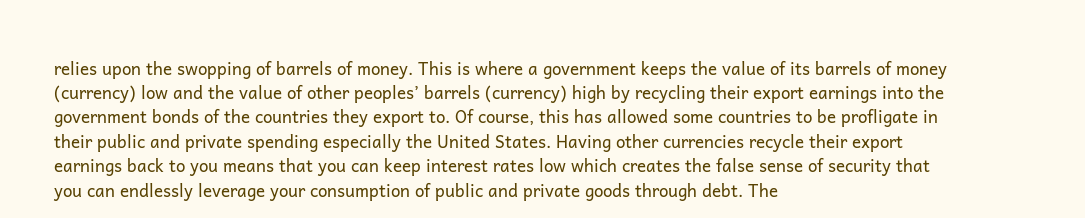relies upon the swopping of barrels of money. This is where a government keeps the value of its barrels of money (currency) low and the value of other peoples’ barrels (currency) high by recycling their export earnings into the government bonds of the countries they export to. Of course, this has allowed some countries to be profligate in their public and private spending especially the United States. Having other currencies recycle their export earnings back to you means that you can keep interest rates low which creates the false sense of security that you can endlessly leverage your consumption of public and private goods through debt. The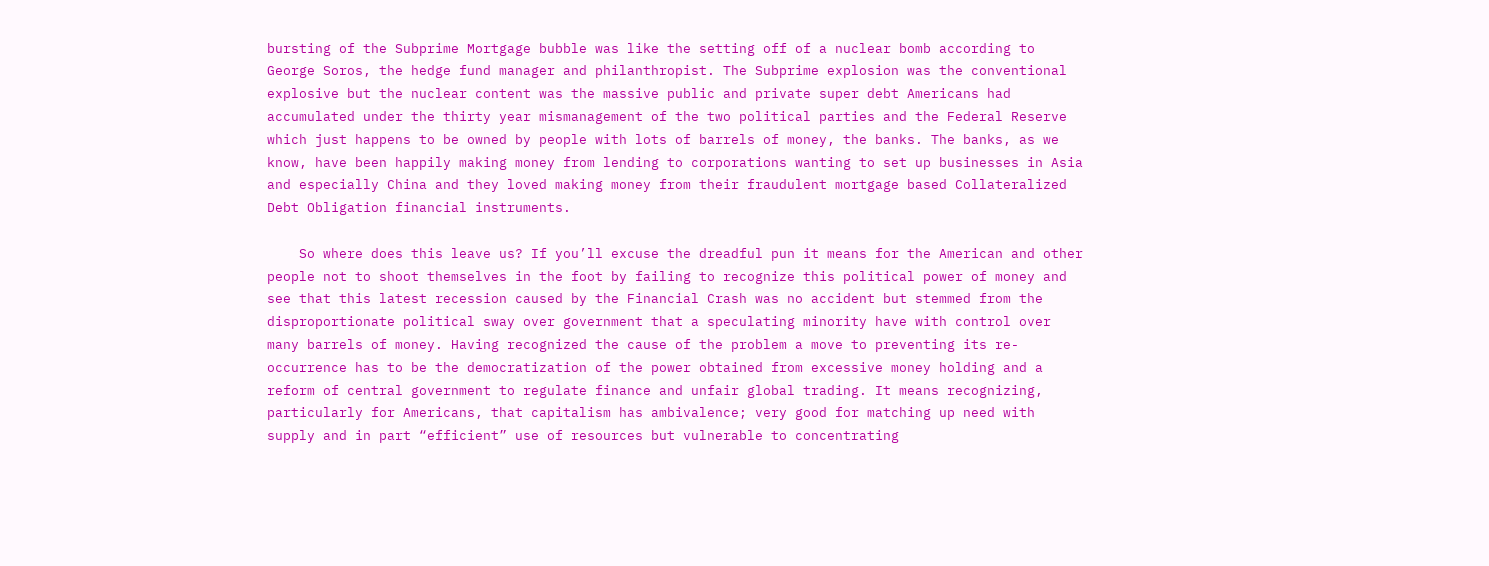bursting of the Subprime Mortgage bubble was like the setting off of a nuclear bomb according to George Soros, the hedge fund manager and philanthropist. The Subprime explosion was the conventional explosive but the nuclear content was the massive public and private super debt Americans had accumulated under the thirty year mismanagement of the two political parties and the Federal Reserve which just happens to be owned by people with lots of barrels of money, the banks. The banks, as we know, have been happily making money from lending to corporations wanting to set up businesses in Asia and especially China and they loved making money from their fraudulent mortgage based Collateralized Debt Obligation financial instruments.

    So where does this leave us? If you’ll excuse the dreadful pun it means for the American and other people not to shoot themselves in the foot by failing to recognize this political power of money and see that this latest recession caused by the Financial Crash was no accident but stemmed from the disproportionate political sway over government that a speculating minority have with control over many barrels of money. Having recognized the cause of the problem a move to preventing its re-occurrence has to be the democratization of the power obtained from excessive money holding and a reform of central government to regulate finance and unfair global trading. It means recognizing, particularly for Americans, that capitalism has ambivalence; very good for matching up need with supply and in part “efficient” use of resources but vulnerable to concentrating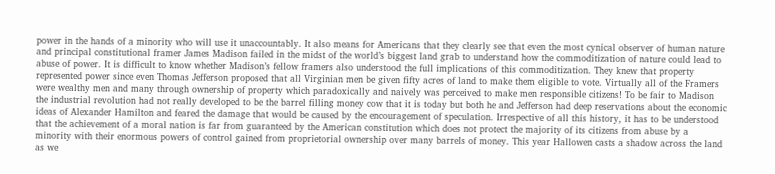power in the hands of a minority who will use it unaccountably. It also means for Americans that they clearly see that even the most cynical observer of human nature and principal constitutional framer James Madison failed in the midst of the world’s biggest land grab to understand how the commoditization of nature could lead to abuse of power. It is difficult to know whether Madison’s fellow framers also understood the full implications of this commoditization. They knew that property represented power since even Thomas Jefferson proposed that all Virginian men be given fifty acres of land to make them eligible to vote. Virtually all of the Framers were wealthy men and many through ownership of property which paradoxically and naively was perceived to make men responsible citizens! To be fair to Madison the industrial revolution had not really developed to be the barrel filling money cow that it is today but both he and Jefferson had deep reservations about the economic ideas of Alexander Hamilton and feared the damage that would be caused by the encouragement of speculation. Irrespective of all this history, it has to be understood that the achievement of a moral nation is far from guaranteed by the American constitution which does not protect the majority of its citizens from abuse by a minority with their enormous powers of control gained from proprietorial ownership over many barrels of money. This year Hallowen casts a shadow across the land as we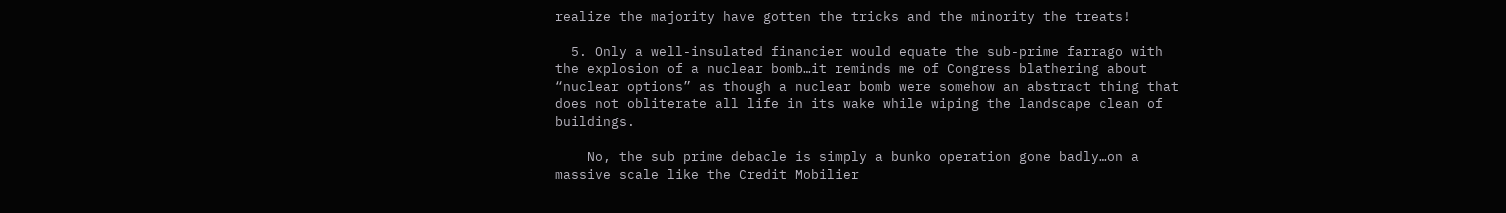realize the majority have gotten the tricks and the minority the treats!

  5. Only a well-insulated financier would equate the sub-prime farrago with the explosion of a nuclear bomb…it reminds me of Congress blathering about “nuclear options” as though a nuclear bomb were somehow an abstract thing that does not obliterate all life in its wake while wiping the landscape clean of buildings.

    No, the sub prime debacle is simply a bunko operation gone badly…on a massive scale like the Credit Mobilier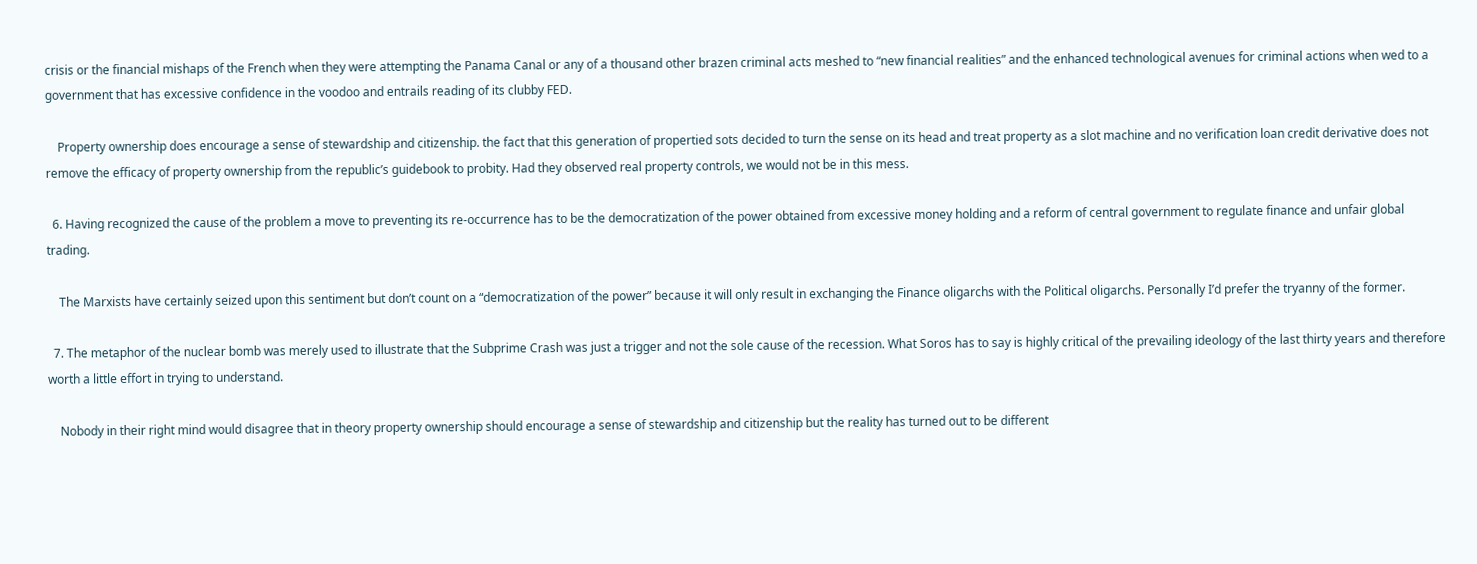crisis or the financial mishaps of the French when they were attempting the Panama Canal or any of a thousand other brazen criminal acts meshed to “new financial realities” and the enhanced technological avenues for criminal actions when wed to a government that has excessive confidence in the voodoo and entrails reading of its clubby FED.

    Property ownership does encourage a sense of stewardship and citizenship. the fact that this generation of propertied sots decided to turn the sense on its head and treat property as a slot machine and no verification loan credit derivative does not remove the efficacy of property ownership from the republic’s guidebook to probity. Had they observed real property controls, we would not be in this mess.

  6. Having recognized the cause of the problem a move to preventing its re-occurrence has to be the democratization of the power obtained from excessive money holding and a reform of central government to regulate finance and unfair global trading.

    The Marxists have certainly seized upon this sentiment but don’t count on a “democratization of the power” because it will only result in exchanging the Finance oligarchs with the Political oligarchs. Personally I’d prefer the tryanny of the former.

  7. The metaphor of the nuclear bomb was merely used to illustrate that the Subprime Crash was just a trigger and not the sole cause of the recession. What Soros has to say is highly critical of the prevailing ideology of the last thirty years and therefore worth a little effort in trying to understand.

    Nobody in their right mind would disagree that in theory property ownership should encourage a sense of stewardship and citizenship but the reality has turned out to be different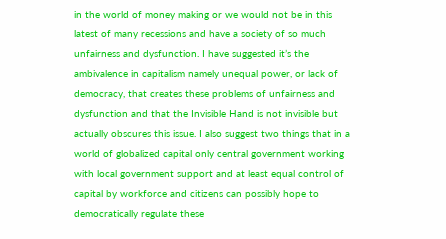in the world of money making or we would not be in this latest of many recessions and have a society of so much unfairness and dysfunction. I have suggested it’s the ambivalence in capitalism namely unequal power, or lack of democracy, that creates these problems of unfairness and dysfunction and that the Invisible Hand is not invisible but actually obscures this issue. I also suggest two things that in a world of globalized capital only central government working with local government support and at least equal control of capital by workforce and citizens can possibly hope to democratically regulate these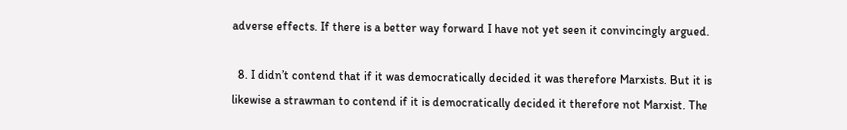adverse effects. If there is a better way forward I have not yet seen it convincingly argued.

  8. I didn’t contend that if it was democratically decided it was therefore Marxists. But it is likewise a strawman to contend if it is democratically decided it therefore not Marxist. The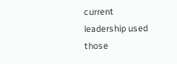current leadership used those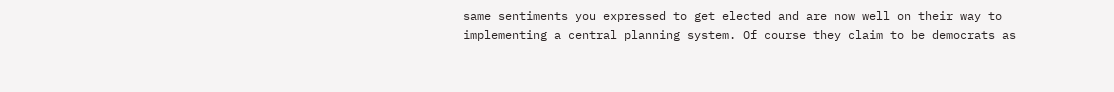same sentiments you expressed to get elected and are now well on their way to implementing a central planning system. Of course they claim to be democrats as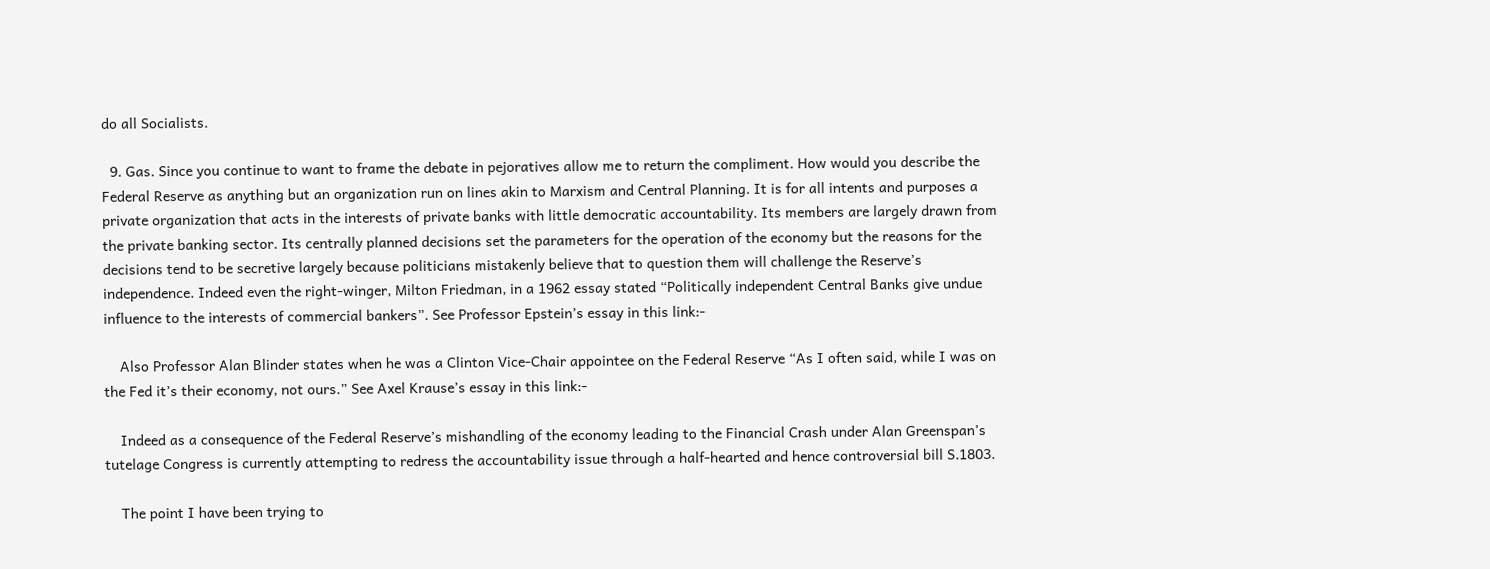do all Socialists.

  9. Gas. Since you continue to want to frame the debate in pejoratives allow me to return the compliment. How would you describe the Federal Reserve as anything but an organization run on lines akin to Marxism and Central Planning. It is for all intents and purposes a private organization that acts in the interests of private banks with little democratic accountability. Its members are largely drawn from the private banking sector. Its centrally planned decisions set the parameters for the operation of the economy but the reasons for the decisions tend to be secretive largely because politicians mistakenly believe that to question them will challenge the Reserve’s independence. Indeed even the right-winger, Milton Friedman, in a 1962 essay stated “Politically independent Central Banks give undue influence to the interests of commercial bankers”. See Professor Epstein’s essay in this link:-

    Also Professor Alan Blinder states when he was a Clinton Vice-Chair appointee on the Federal Reserve “As I often said, while I was on the Fed it’s their economy, not ours.” See Axel Krause’s essay in this link:-

    Indeed as a consequence of the Federal Reserve’s mishandling of the economy leading to the Financial Crash under Alan Greenspan’s tutelage Congress is currently attempting to redress the accountability issue through a half-hearted and hence controversial bill S.1803.

    The point I have been trying to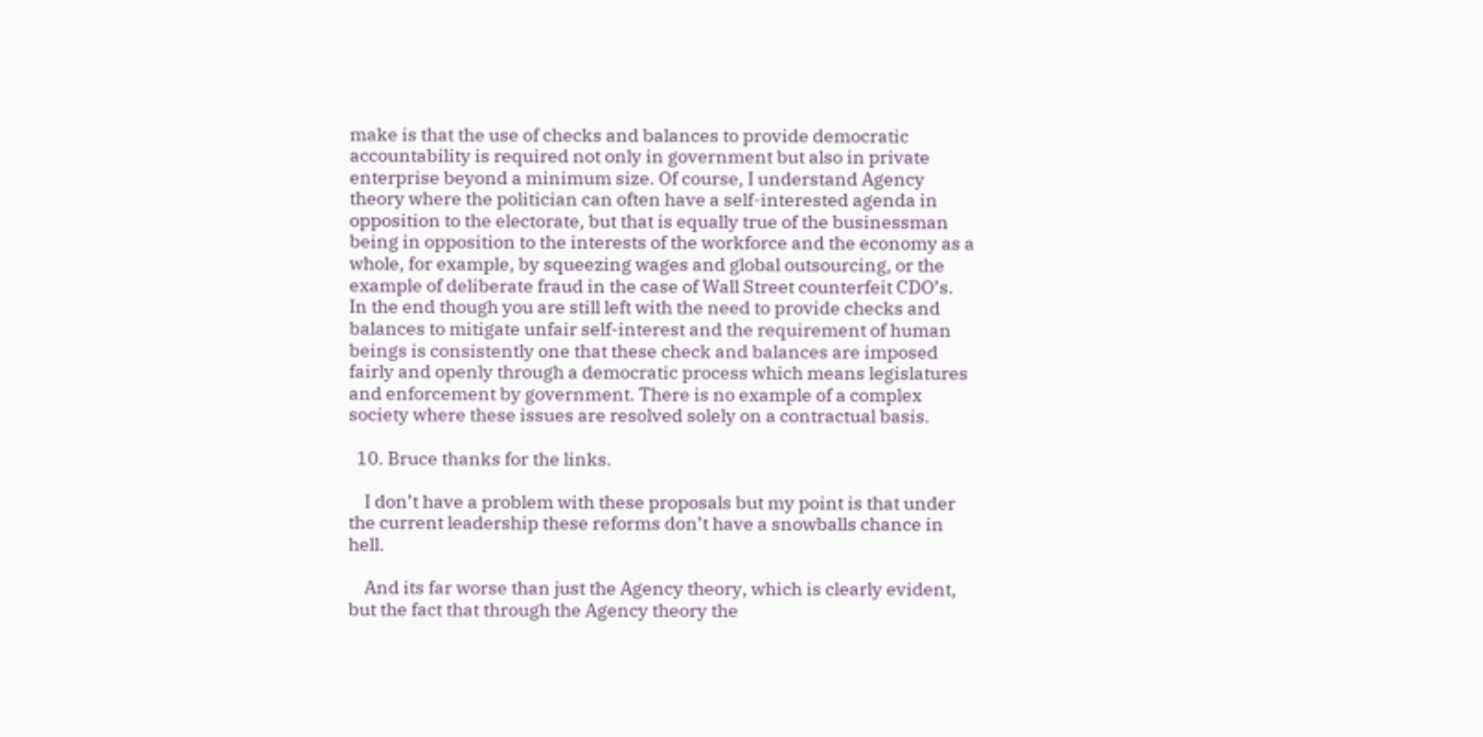make is that the use of checks and balances to provide democratic accountability is required not only in government but also in private enterprise beyond a minimum size. Of course, I understand Agency theory where the politician can often have a self-interested agenda in opposition to the electorate, but that is equally true of the businessman being in opposition to the interests of the workforce and the economy as a whole, for example, by squeezing wages and global outsourcing, or the example of deliberate fraud in the case of Wall Street counterfeit CDO’s. In the end though you are still left with the need to provide checks and balances to mitigate unfair self-interest and the requirement of human beings is consistently one that these check and balances are imposed fairly and openly through a democratic process which means legislatures and enforcement by government. There is no example of a complex society where these issues are resolved solely on a contractual basis.

  10. Bruce thanks for the links.

    I don’t have a problem with these proposals but my point is that under the current leadership these reforms don’t have a snowballs chance in hell.

    And its far worse than just the Agency theory, which is clearly evident, but the fact that through the Agency theory the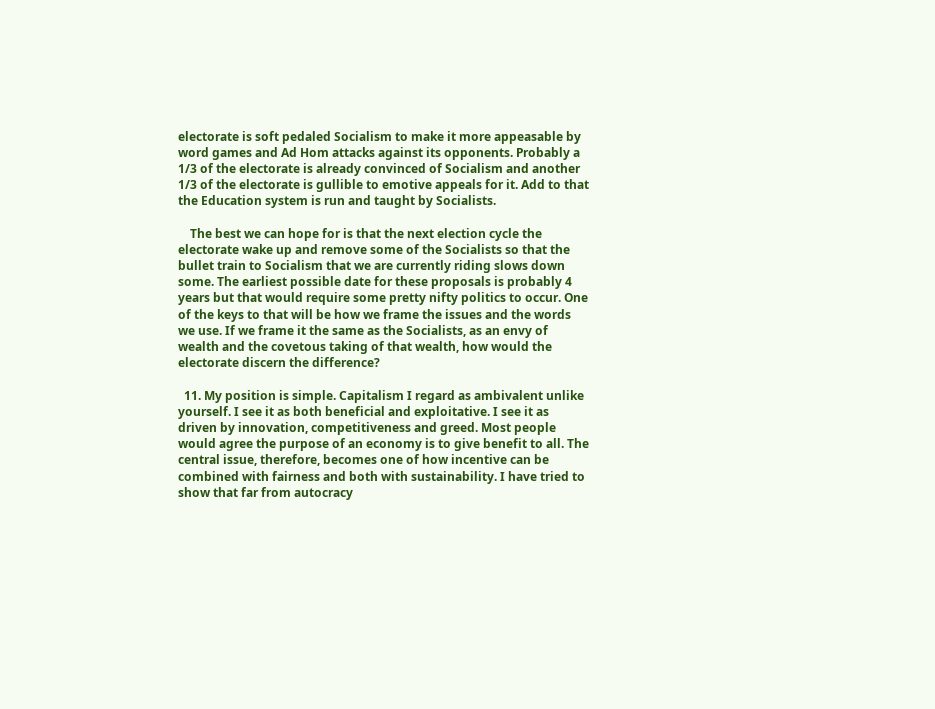electorate is soft pedaled Socialism to make it more appeasable by word games and Ad Hom attacks against its opponents. Probably a 1/3 of the electorate is already convinced of Socialism and another 1/3 of the electorate is gullible to emotive appeals for it. Add to that the Education system is run and taught by Socialists.

    The best we can hope for is that the next election cycle the electorate wake up and remove some of the Socialists so that the bullet train to Socialism that we are currently riding slows down some. The earliest possible date for these proposals is probably 4 years but that would require some pretty nifty politics to occur. One of the keys to that will be how we frame the issues and the words we use. If we frame it the same as the Socialists, as an envy of wealth and the covetous taking of that wealth, how would the electorate discern the difference?

  11. My position is simple. Capitalism I regard as ambivalent unlike yourself. I see it as both beneficial and exploitative. I see it as driven by innovation, competitiveness and greed. Most people would agree the purpose of an economy is to give benefit to all. The central issue, therefore, becomes one of how incentive can be combined with fairness and both with sustainability. I have tried to show that far from autocracy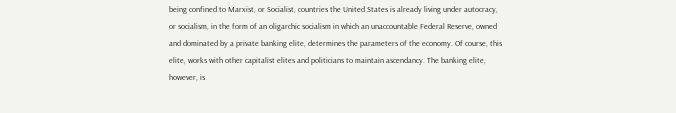being confined to Marxist, or Socialist, countries the United States is already living under autocracy, or socialism, in the form of an oligarchic socialism in which an unaccountable Federal Reserve, owned and dominated by a private banking elite, determines the parameters of the economy. Of course, this elite, works with other capitalist elites and politicians to maintain ascendancy. The banking elite, however, is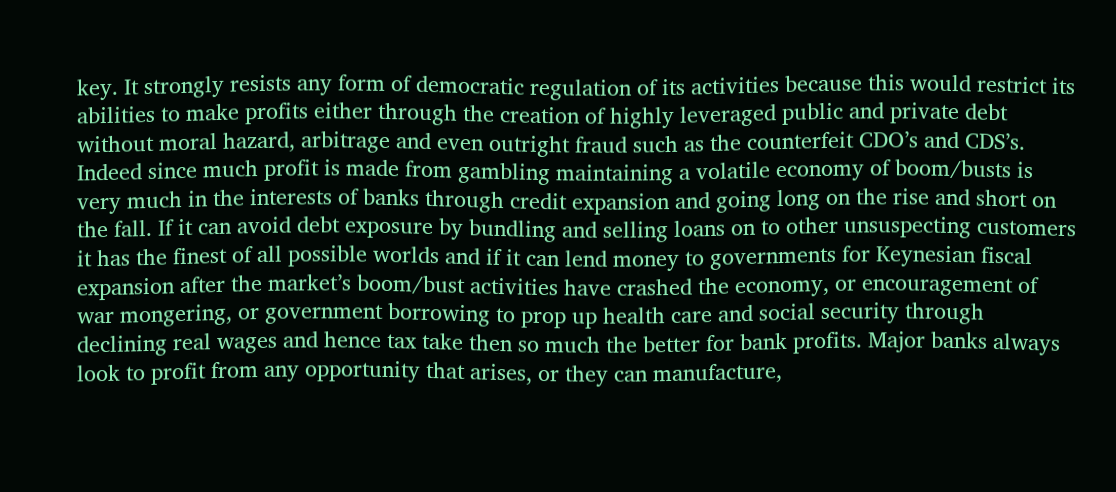key. It strongly resists any form of democratic regulation of its activities because this would restrict its abilities to make profits either through the creation of highly leveraged public and private debt without moral hazard, arbitrage and even outright fraud such as the counterfeit CDO’s and CDS’s. Indeed since much profit is made from gambling maintaining a volatile economy of boom/busts is very much in the interests of banks through credit expansion and going long on the rise and short on the fall. If it can avoid debt exposure by bundling and selling loans on to other unsuspecting customers it has the finest of all possible worlds and if it can lend money to governments for Keynesian fiscal expansion after the market’s boom/bust activities have crashed the economy, or encouragement of war mongering, or government borrowing to prop up health care and social security through declining real wages and hence tax take then so much the better for bank profits. Major banks always look to profit from any opportunity that arises, or they can manufacture,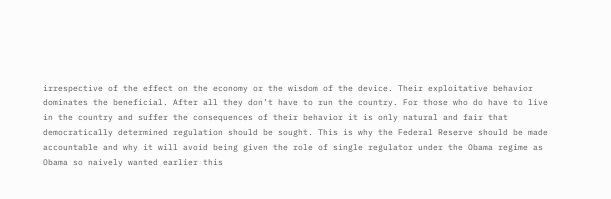irrespective of the effect on the economy or the wisdom of the device. Their exploitative behavior dominates the beneficial. After all they don’t have to run the country. For those who do have to live in the country and suffer the consequences of their behavior it is only natural and fair that democratically determined regulation should be sought. This is why the Federal Reserve should be made accountable and why it will avoid being given the role of single regulator under the Obama regime as Obama so naively wanted earlier this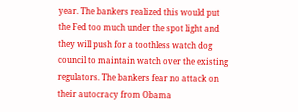year. The bankers realized this would put the Fed too much under the spot light and they will push for a toothless watch dog council to maintain watch over the existing regulators. The bankers fear no attack on their autocracy from Obama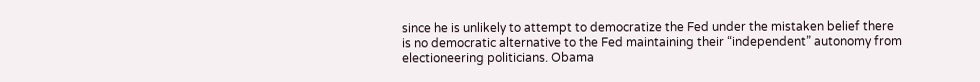since he is unlikely to attempt to democratize the Fed under the mistaken belief there is no democratic alternative to the Fed maintaining their “independent” autonomy from electioneering politicians. Obama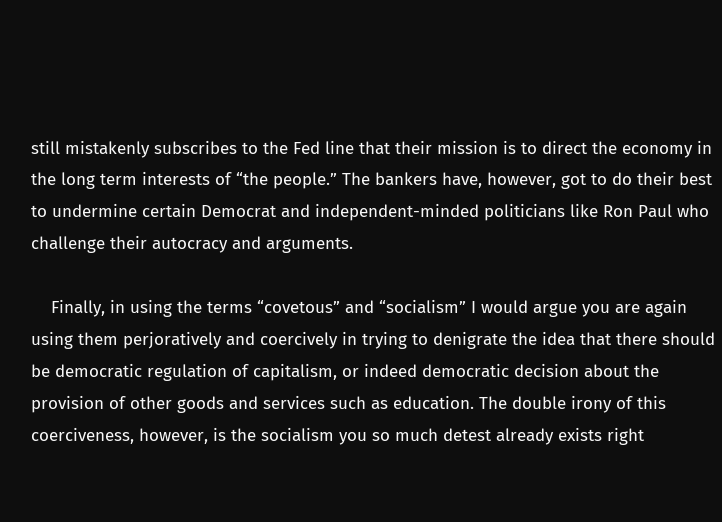still mistakenly subscribes to the Fed line that their mission is to direct the economy in the long term interests of “the people.” The bankers have, however, got to do their best to undermine certain Democrat and independent-minded politicians like Ron Paul who challenge their autocracy and arguments.

    Finally, in using the terms “covetous” and “socialism” I would argue you are again using them perjoratively and coercively in trying to denigrate the idea that there should be democratic regulation of capitalism, or indeed democratic decision about the provision of other goods and services such as education. The double irony of this coerciveness, however, is the socialism you so much detest already exists right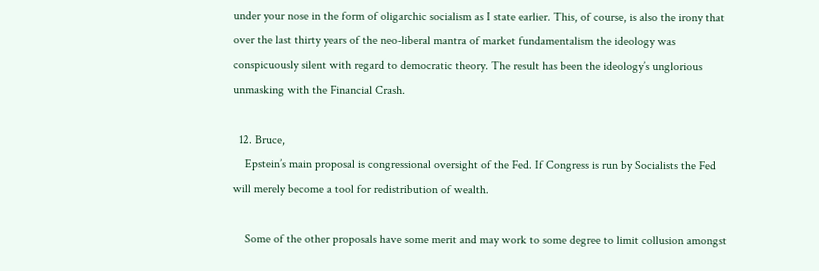under your nose in the form of oligarchic socialism as I state earlier. This, of course, is also the irony that over the last thirty years of the neo-liberal mantra of market fundamentalism the ideology was conspicuously silent with regard to democratic theory. The result has been the ideology’s unglorious unmasking with the Financial Crash.

  12. Bruce,
    Epstein’s main proposal is congressional oversight of the Fed. If Congress is run by Socialists the Fed will merely become a tool for redistribution of wealth.

    Some of the other proposals have some merit and may work to some degree to limit collusion amongst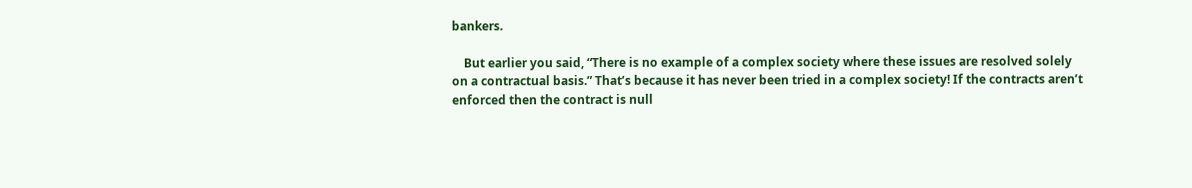bankers.

    But earlier you said, “There is no example of a complex society where these issues are resolved solely on a contractual basis.” That’s because it has never been tried in a complex society! If the contracts aren’t enforced then the contract is null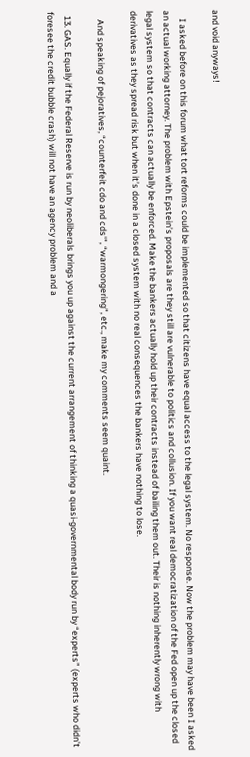and void anyways!

    I asked before on this forum what tort reforms could be implemented so that citizens have equal access to the legal system. No response. Now the problem may have been I asked an actual working attorney. The problem with Epstein’s proposals are they still are vulnerable to politics and collusion. If you want real democratization of the Fed open up the closed legal system so that contracts can actually be enforced. Make the bankers actually hold up their contracts instead of bailing them out. Their is nothing inherently wrong with derivatives as they spread risk but when it’s done in a closed system with no real consequences the bankers have nothing to lose.

    And speaking of pejoratives, “counterfeit cdo and cds'”, “warmongering”, etc., make my comments seem quaint.

  13. GAS. Equally if the Federal Reserve is run by neoliberals brings you up against the current arrangement of thinking a quasi-governmental body run by “experts” (experts who didn’t foresee the credit bubble crash) will not have an agency problem and a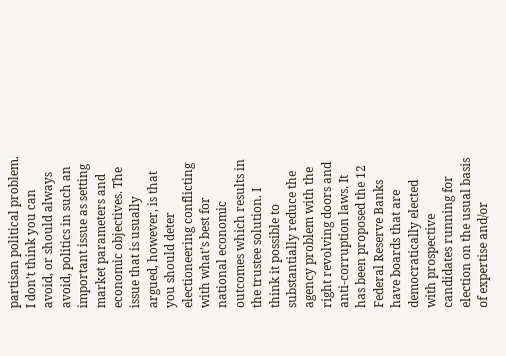partisan political problem. I don’t think you can avoid, or should always avoid, politics in such an important issue as setting market parameters and economic objectives. The issue that is usually argued, however, is that you should deter electioneering conflicting with what’s best for national economic outcomes which results in the trustee solution. I think it possible to substantially reduce the agency problem with the right revolving doors and anti-corruption laws. It has been proposed the 12 Federal Reserve Banks have boards that are democratically elected with prospective candidates running for election on the usual basis of expertise and/or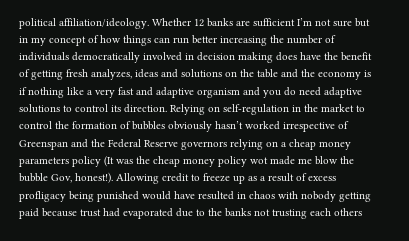political affiliation/ideology. Whether 12 banks are sufficient I’m not sure but in my concept of how things can run better increasing the number of individuals democratically involved in decision making does have the benefit of getting fresh analyzes, ideas and solutions on the table and the economy is if nothing like a very fast and adaptive organism and you do need adaptive solutions to control its direction. Relying on self-regulation in the market to control the formation of bubbles obviously hasn’t worked irrespective of Greenspan and the Federal Reserve governors relying on a cheap money parameters policy (It was the cheap money policy wot made me blow the bubble Gov, honest!). Allowing credit to freeze up as a result of excess profligacy being punished would have resulted in chaos with nobody getting paid because trust had evaporated due to the banks not trusting each others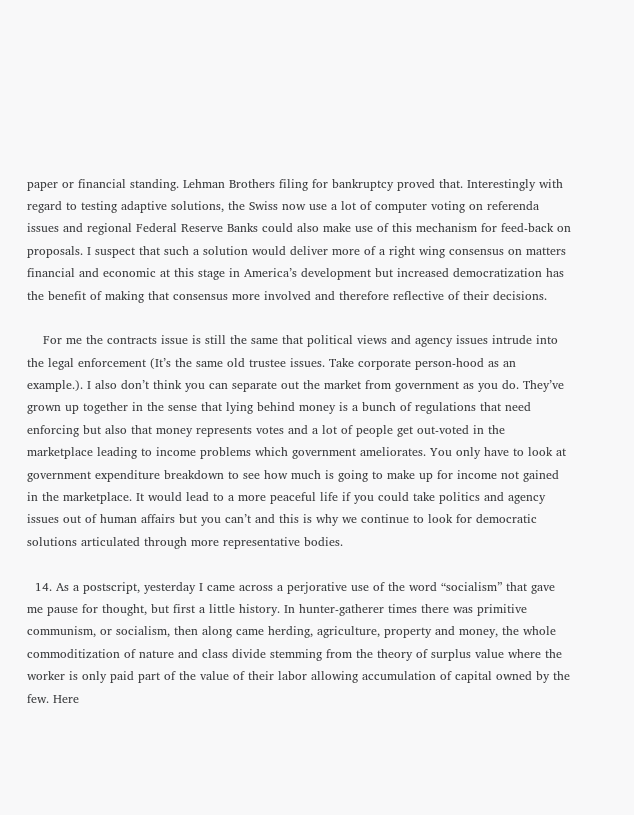paper or financial standing. Lehman Brothers filing for bankruptcy proved that. Interestingly with regard to testing adaptive solutions, the Swiss now use a lot of computer voting on referenda issues and regional Federal Reserve Banks could also make use of this mechanism for feed-back on proposals. I suspect that such a solution would deliver more of a right wing consensus on matters financial and economic at this stage in America’s development but increased democratization has the benefit of making that consensus more involved and therefore reflective of their decisions.

    For me the contracts issue is still the same that political views and agency issues intrude into the legal enforcement (It’s the same old trustee issues. Take corporate person-hood as an example.). I also don’t think you can separate out the market from government as you do. They’ve grown up together in the sense that lying behind money is a bunch of regulations that need enforcing but also that money represents votes and a lot of people get out-voted in the marketplace leading to income problems which government ameliorates. You only have to look at government expenditure breakdown to see how much is going to make up for income not gained in the marketplace. It would lead to a more peaceful life if you could take politics and agency issues out of human affairs but you can’t and this is why we continue to look for democratic solutions articulated through more representative bodies.

  14. As a postscript, yesterday I came across a perjorative use of the word “socialism” that gave me pause for thought, but first a little history. In hunter-gatherer times there was primitive communism, or socialism, then along came herding, agriculture, property and money, the whole commoditization of nature and class divide stemming from the theory of surplus value where the worker is only paid part of the value of their labor allowing accumulation of capital owned by the few. Here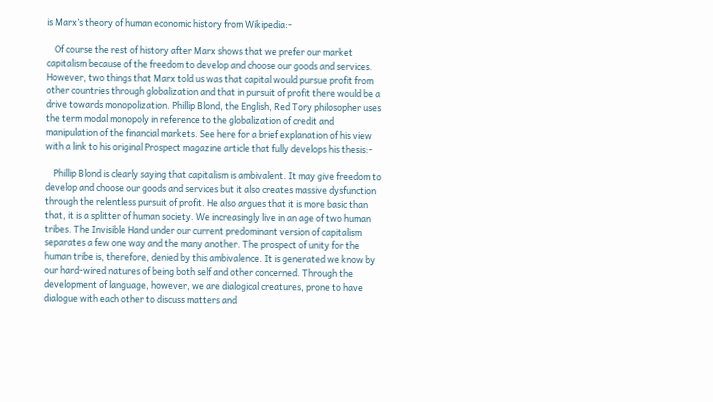is Marx’s theory of human economic history from Wikipedia:-

    Of course the rest of history after Marx shows that we prefer our market capitalism because of the freedom to develop and choose our goods and services. However, two things that Marx told us was that capital would pursue profit from other countries through globalization and that in pursuit of profit there would be a drive towards monopolization. Phillip Blond, the English, Red Tory philosopher uses the term modal monopoly in reference to the globalization of credit and manipulation of the financial markets. See here for a brief explanation of his view with a link to his original Prospect magazine article that fully develops his thesis:-

    Phillip Blond is clearly saying that capitalism is ambivalent. It may give freedom to develop and choose our goods and services but it also creates massive dysfunction through the relentless pursuit of profit. He also argues that it is more basic than that, it is a splitter of human society. We increasingly live in an age of two human tribes. The Invisible Hand under our current predominant version of capitalism separates a few one way and the many another. The prospect of unity for the human tribe is, therefore, denied by this ambivalence. It is generated we know by our hard-wired natures of being both self and other concerned. Through the development of language, however, we are dialogical creatures, prone to have dialogue with each other to discuss matters and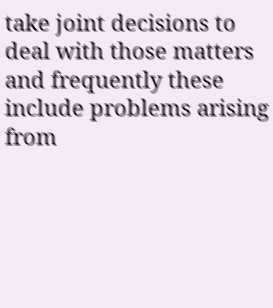take joint decisions to deal with those matters and frequently these include problems arising from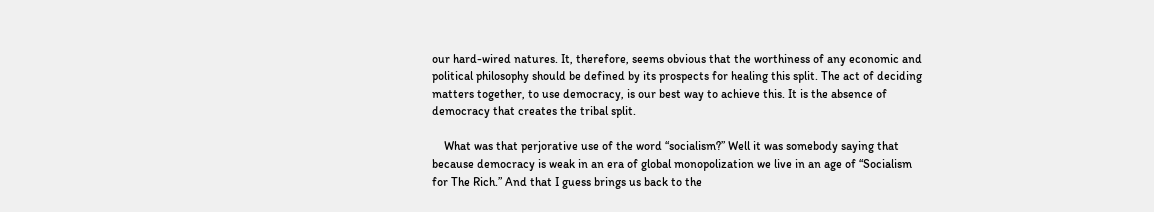our hard-wired natures. It, therefore, seems obvious that the worthiness of any economic and political philosophy should be defined by its prospects for healing this split. The act of deciding matters together, to use democracy, is our best way to achieve this. It is the absence of democracy that creates the tribal split.

    What was that perjorative use of the word “socialism?” Well it was somebody saying that because democracy is weak in an era of global monopolization we live in an age of “Socialism for The Rich.” And that I guess brings us back to the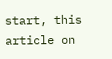start, this article on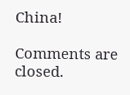China!

Comments are closed.